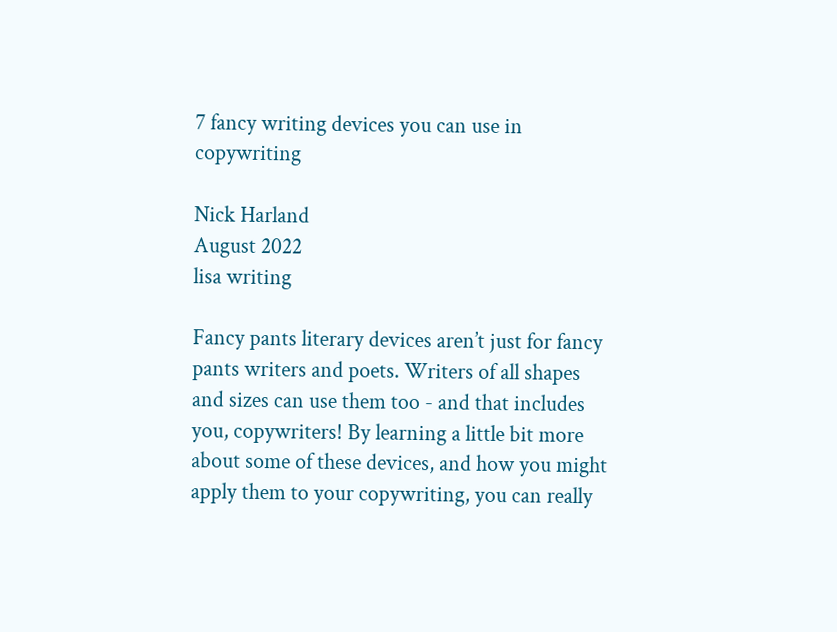7 fancy writing devices you can use in copywriting

Nick Harland
August 2022
lisa writing

Fancy pants literary devices aren’t just for fancy pants writers and poets. Writers of all shapes and sizes can use them too - and that includes you, copywriters! By learning a little bit more about some of these devices, and how you might apply them to your copywriting, you can really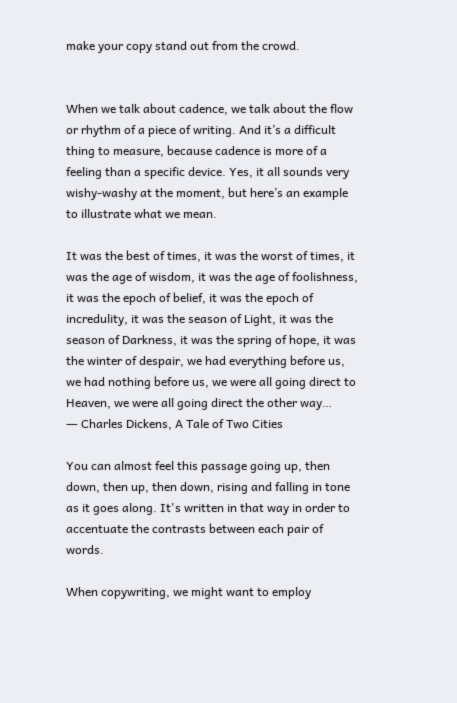make your copy stand out from the crowd.


When we talk about cadence, we talk about the flow or rhythm of a piece of writing. And it’s a difficult thing to measure, because cadence is more of a feeling than a specific device. Yes, it all sounds very wishy-washy at the moment, but here’s an example to illustrate what we mean.

It was the best of times, it was the worst of times, it was the age of wisdom, it was the age of foolishness, it was the epoch of belief, it was the epoch of incredulity, it was the season of Light, it was the season of Darkness, it was the spring of hope, it was the winter of despair, we had everything before us, we had nothing before us, we were all going direct to Heaven, we were all going direct the other way…
― Charles Dickens, A Tale of Two Cities

You can almost feel this passage going up, then down, then up, then down, rising and falling in tone as it goes along. It's written in that way in order to accentuate the contrasts between each pair of words.

When copywriting, we might want to employ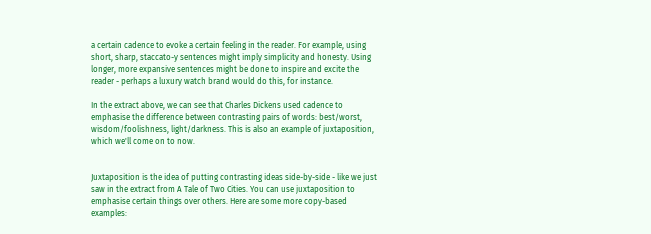a certain cadence to evoke a certain feeling in the reader. For example, using short, sharp, staccato-y sentences might imply simplicity and honesty. Using longer, more expansive sentences might be done to inspire and excite the reader - perhaps a luxury watch brand would do this, for instance.

In the extract above, we can see that Charles Dickens used cadence to emphasise the difference between contrasting pairs of words: best/worst, wisdom/foolishness, light/darkness. This is also an example of juxtaposition, which we'll come on to now.


Juxtaposition is the idea of putting contrasting ideas side-by-side - like we just saw in the extract from A Tale of Two Cities. You can use juxtaposition to emphasise certain things over others. Here are some more copy-based examples: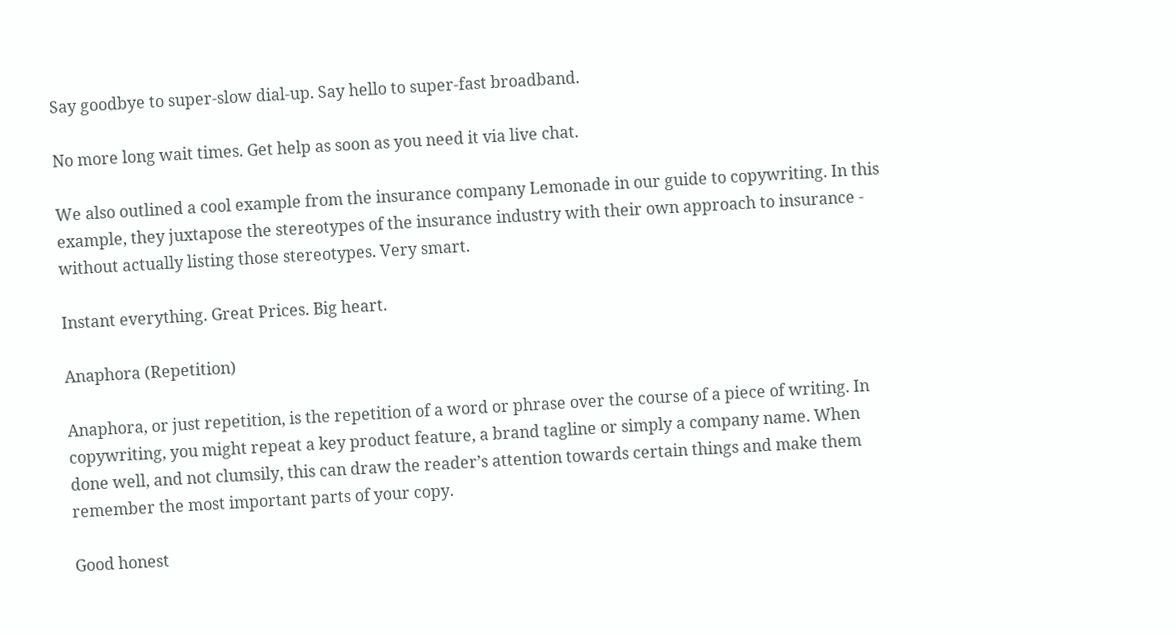Say goodbye to super-slow dial-up. Say hello to super-fast broadband.

No more long wait times. Get help as soon as you need it via live chat.

We also outlined a cool example from the insurance company Lemonade in our guide to copywriting. In this example, they juxtapose the stereotypes of the insurance industry with their own approach to insurance - without actually listing those stereotypes. Very smart.

Instant everything. Great Prices. Big heart.

Anaphora (Repetition)

Anaphora, or just repetition, is the repetition of a word or phrase over the course of a piece of writing. In copywriting, you might repeat a key product feature, a brand tagline or simply a company name. When done well, and not clumsily, this can draw the reader’s attention towards certain things and make them remember the most important parts of your copy.

Good honest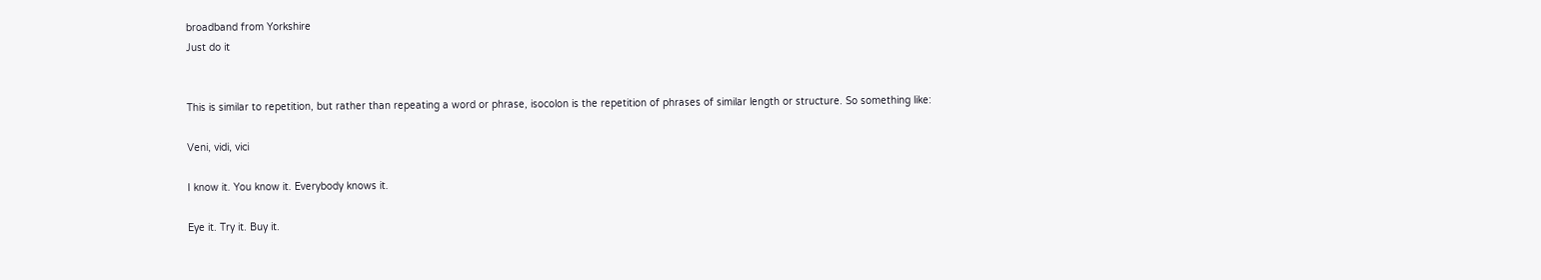broadband from Yorkshire
Just do it


This is similar to repetition, but rather than repeating a word or phrase, isocolon is the repetition of phrases of similar length or structure. So something like:

Veni, vidi, vici

I know it. You know it. Everybody knows it.

Eye it. Try it. Buy it.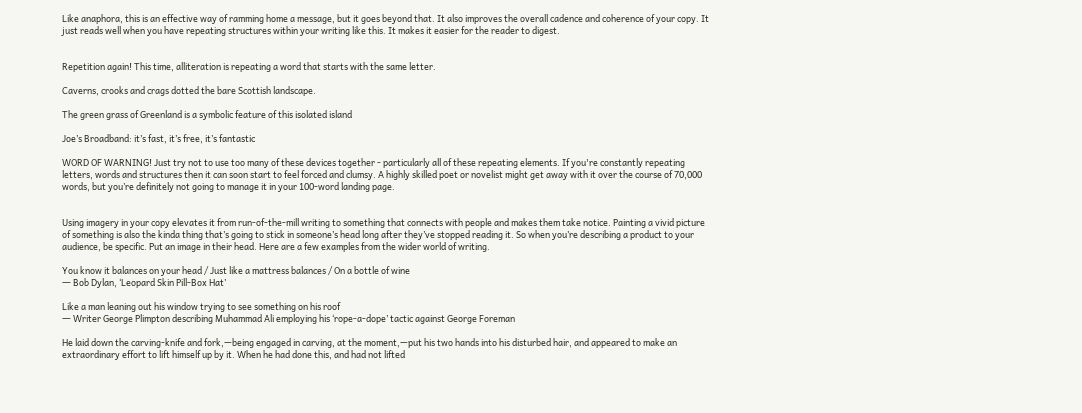Like anaphora, this is an effective way of ramming home a message, but it goes beyond that. It also improves the overall cadence and coherence of your copy. It just reads well when you have repeating structures within your writing like this. It makes it easier for the reader to digest.


Repetition again! This time, alliteration is repeating a word that starts with the same letter.

Caverns, crooks and crags dotted the bare Scottish landscape.

The green grass of Greenland is a symbolic feature of this isolated island

Joe’s Broadband: it’s fast, it’s free, it’s fantastic

WORD OF WARNING! Just try not to use too many of these devices together - particularly all of these repeating elements. If you're constantly repeating letters, words and structures then it can soon start to feel forced and clumsy. A highly skilled poet or novelist might get away with it over the course of 70,000 words, but you’re definitely not going to manage it in your 100-word landing page.


Using imagery in your copy elevates it from run-of-the-mill writing to something that connects with people and makes them take notice. Painting a vivid picture of something is also the kinda thing that’s going to stick in someone’s head long after they’ve stopped reading it. So when you’re describing a product to your audience, be specific. Put an image in their head. Here are a few examples from the wider world of writing.

You know it balances on your head / Just like a mattress balances / On a bottle of wine
― Bob Dylan, ‘Leopard Skin Pill-Box Hat’

Like a man leaning out his window trying to see something on his roof
― Writer George Plimpton describing Muhammad Ali employing his ‘rope-a-dope’ tactic against George Foreman

He laid down the carving-knife and fork,—being engaged in carving, at the moment,—put his two hands into his disturbed hair, and appeared to make an extraordinary effort to lift himself up by it. When he had done this, and had not lifted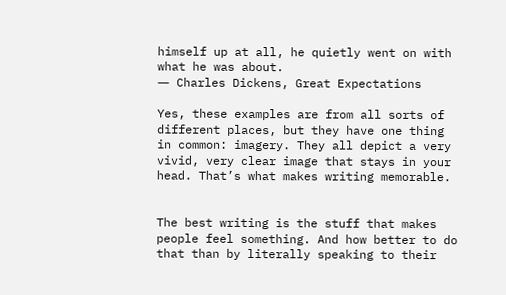himself up at all, he quietly went on with what he was about.
― Charles Dickens, Great Expectations

Yes, these examples are from all sorts of different places, but they have one thing in common: imagery. They all depict a very vivid, very clear image that stays in your head. That’s what makes writing memorable.


The best writing is the stuff that makes people feel something. And how better to do that than by literally speaking to their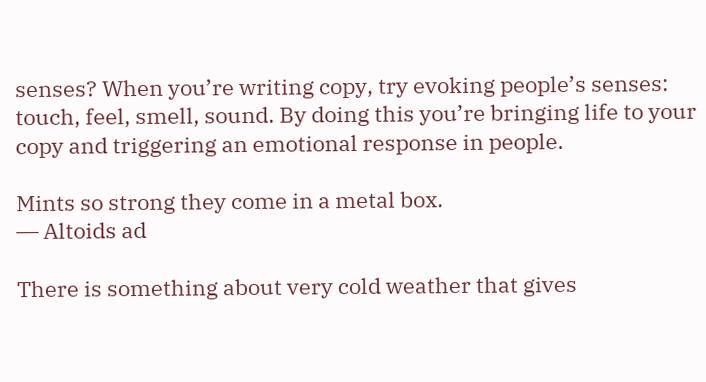senses? When you’re writing copy, try evoking people’s senses: touch, feel, smell, sound. By doing this you’re bringing life to your copy and triggering an emotional response in people.

Mints so strong they come in a metal box.
― Altoids ad

There is something about very cold weather that gives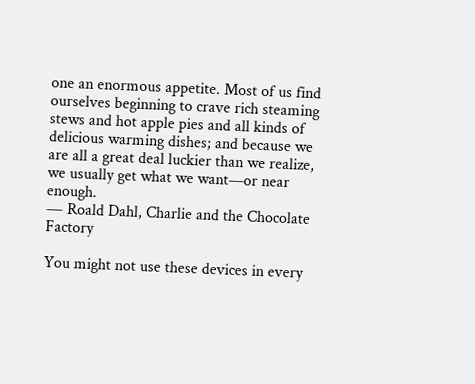one an enormous appetite. Most of us find ourselves beginning to crave rich steaming stews and hot apple pies and all kinds of delicious warming dishes; and because we are all a great deal luckier than we realize, we usually get what we want—or near enough.
― Roald Dahl, Charlie and the Chocolate Factory

You might not use these devices in every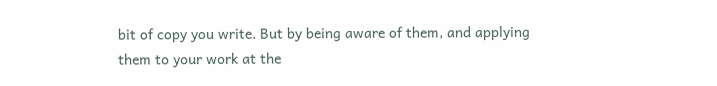bit of copy you write. But by being aware of them, and applying them to your work at the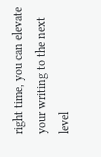right time, you can elevate your writing to the next level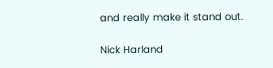and really make it stand out.

Nick Harland